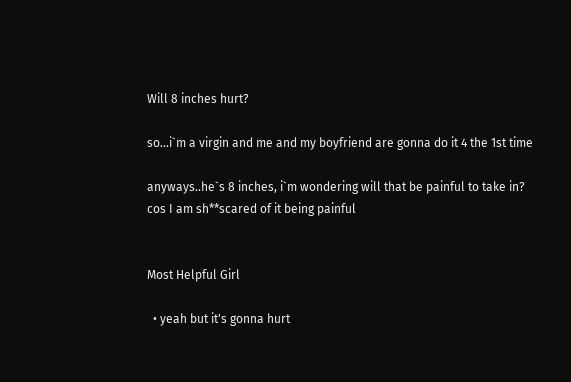Will 8 inches hurt?

so...i`m a virgin and me and my boyfriend are gonna do it 4 the 1st time

anyways..he`s 8 inches, i`m wondering will that be painful to take in? cos I am sh**scared of it being painful


Most Helpful Girl

  • yeah but it's gonna hurt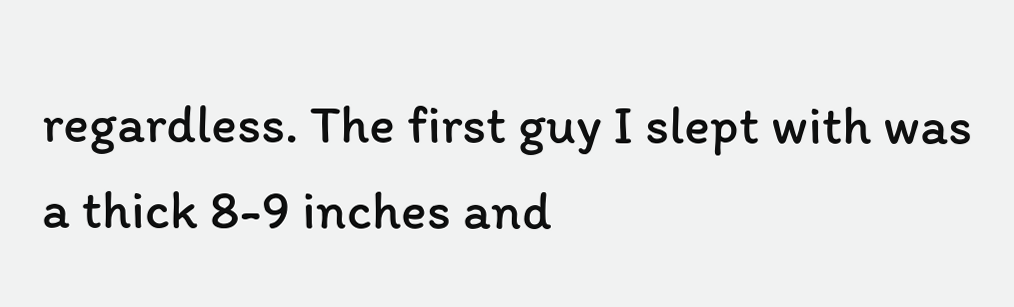regardless. The first guy I slept with was a thick 8-9 inches and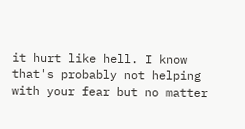it hurt like hell. I know that's probably not helping with your fear but no matter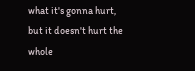what it's gonna hurt, but it doesn't hurt the whole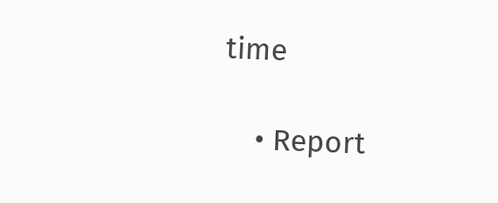time

    • Report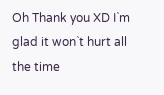Oh Thank you XD I`m glad it won`t hurt all the time